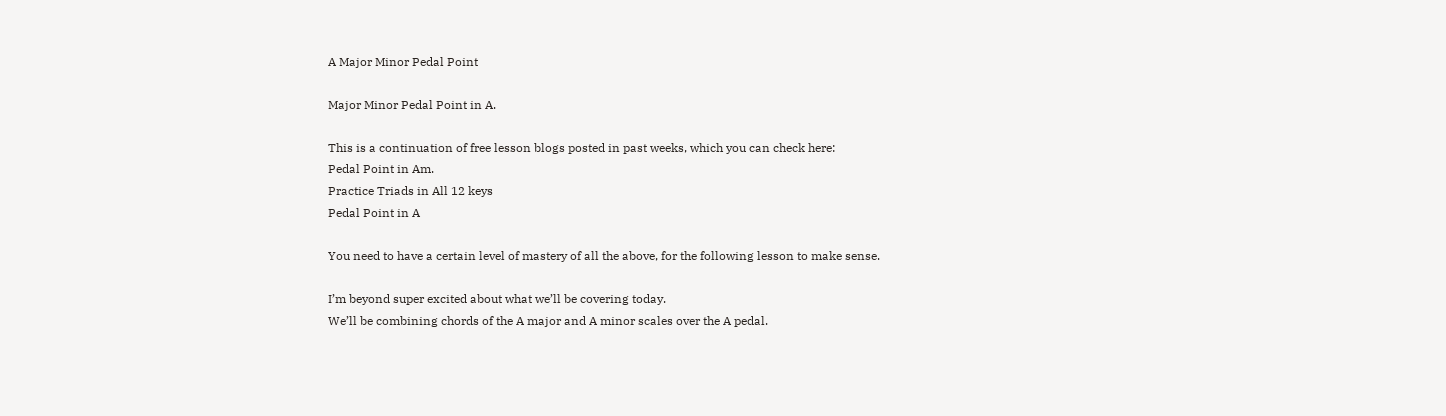A Major Minor Pedal Point

Major Minor Pedal Point in A.

This is a continuation of free lesson blogs posted in past weeks, which you can check here:
Pedal Point in Am.
Practice Triads in All 12 keys
Pedal Point in A

You need to have a certain level of mastery of all the above, for the following lesson to make sense.

I’m beyond super excited about what we’ll be covering today.
We’ll be combining chords of the A major and A minor scales over the A pedal.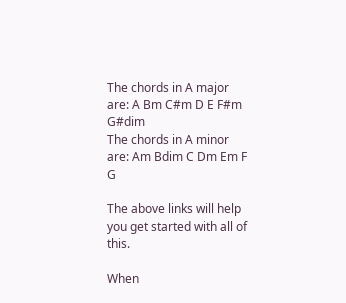The chords in A major are: A Bm C#m D E F#m G#dim
The chords in A minor are: Am Bdim C Dm Em F G

The above links will help you get started with all of this.

When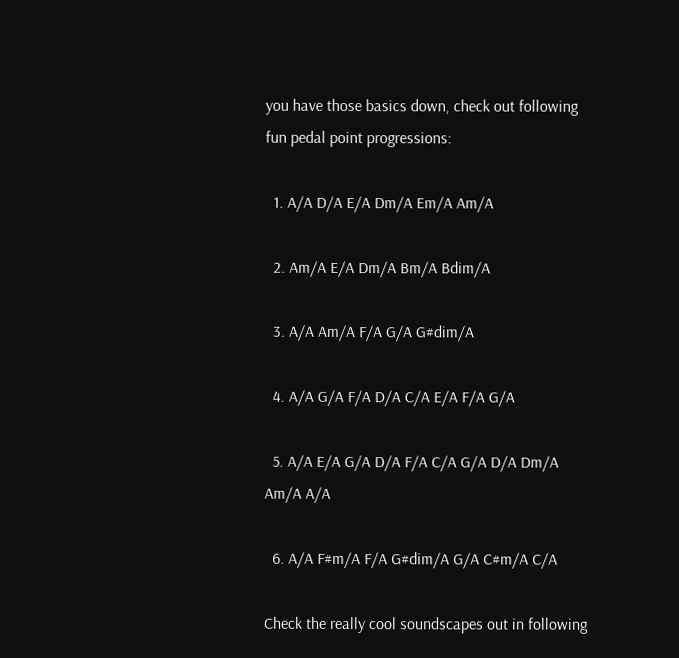you have those basics down, check out following fun pedal point progressions:

  1. A/A D/A E/A Dm/A Em/A Am/A

  2. Am/A E/A Dm/A Bm/A Bdim/A

  3. A/A Am/A F/A G/A G#dim/A

  4. A/A G/A F/A D/A C/A E/A F/A G/A

  5. A/A E/A G/A D/A F/A C/A G/A D/A Dm/A Am/A A/A

  6. A/A F#m/A F/A G#dim/A G/A C#m/A C/A

Check the really cool soundscapes out in following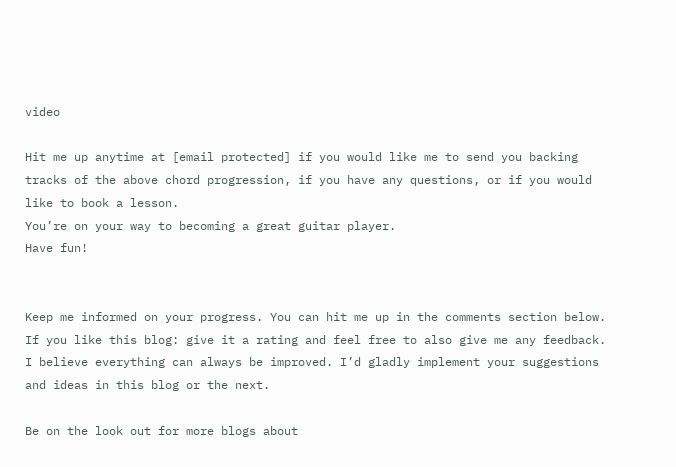video

Hit me up anytime at [email protected] if you would like me to send you backing tracks of the above chord progression, if you have any questions, or if you would like to book a lesson.
You’re on your way to becoming a great guitar player.
Have fun!


Keep me informed on your progress. You can hit me up in the comments section below.
If you like this blog: give it a rating and feel free to also give me any feedback.
I believe everything can always be improved. I’d gladly implement your suggestions and ideas in this blog or the next.

Be on the look out for more blogs about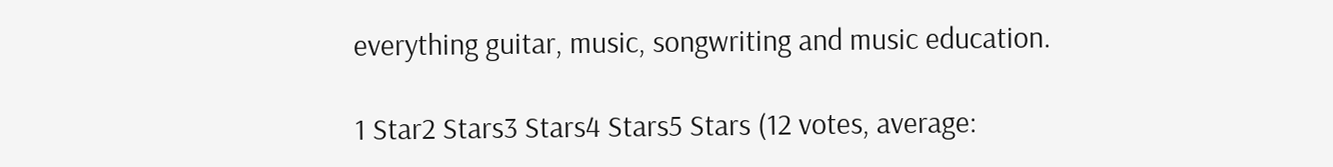everything guitar, music, songwriting and music education.

1 Star2 Stars3 Stars4 Stars5 Stars (12 votes, average: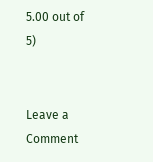5.00 out of 5)


Leave a Comment